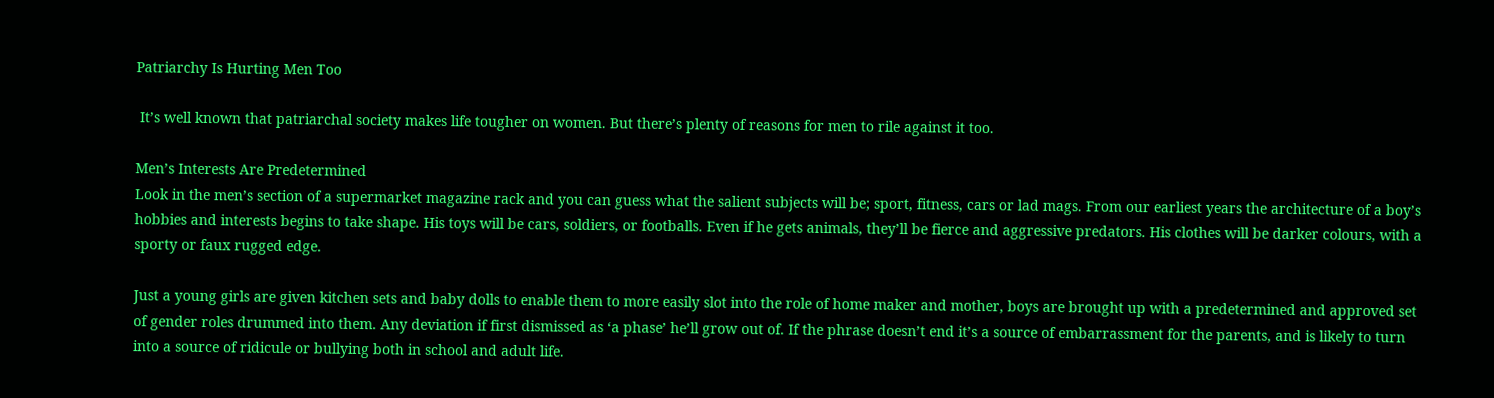Patriarchy Is Hurting Men Too

 It’s well known that patriarchal society makes life tougher on women. But there’s plenty of reasons for men to rile against it too.

Men’s Interests Are Predetermined
Look in the men’s section of a supermarket magazine rack and you can guess what the salient subjects will be; sport, fitness, cars or lad mags. From our earliest years the architecture of a boy’s hobbies and interests begins to take shape. His toys will be cars, soldiers, or footballs. Even if he gets animals, they’ll be fierce and aggressive predators. His clothes will be darker colours, with a sporty or faux rugged edge.

Just a young girls are given kitchen sets and baby dolls to enable them to more easily slot into the role of home maker and mother, boys are brought up with a predetermined and approved set of gender roles drummed into them. Any deviation if first dismissed as ‘a phase’ he’ll grow out of. If the phrase doesn’t end it’s a source of embarrassment for the parents, and is likely to turn into a source of ridicule or bullying both in school and adult life.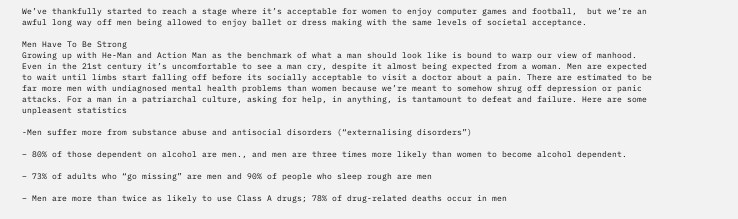We’ve thankfully started to reach a stage where it’s acceptable for women to enjoy computer games and football,  but we’re an awful long way off men being allowed to enjoy ballet or dress making with the same levels of societal acceptance.

Men Have To Be Strong
Growing up with He-Man and Action Man as the benchmark of what a man should look like is bound to warp our view of manhood. Even in the 21st century it’s uncomfortable to see a man cry, despite it almost being expected from a woman. Men are expected to wait until limbs start falling off before its socially acceptable to visit a doctor about a pain. There are estimated to be far more men with undiagnosed mental health problems than women because we’re meant to somehow shrug off depression or panic attacks. For a man in a patriarchal culture, asking for help, in anything, is tantamount to defeat and failure. Here are some unpleasent statistics

-Men suffer more from substance abuse and antisocial disorders (“externalising disorders”)

– 80% of those dependent on alcohol are men., and men are three times more likely than women to become alcohol dependent.

– 73% of adults who “go missing” are men and 90% of people who sleep rough are men

– Men are more than twice as likely to use Class A drugs; 78% of drug-related deaths occur in men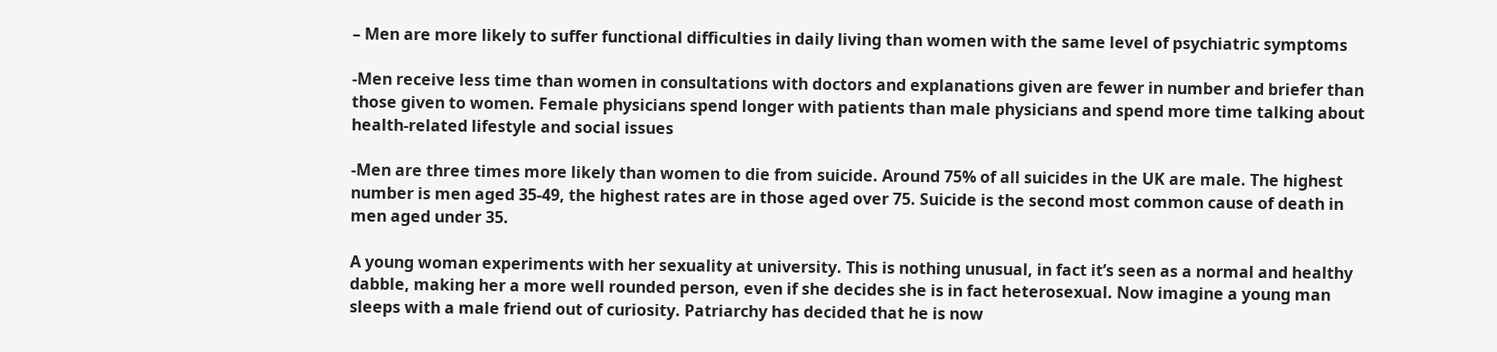– Men are more likely to suffer functional difficulties in daily living than women with the same level of psychiatric symptoms

-Men receive less time than women in consultations with doctors and explanations given are fewer in number and briefer than those given to women. Female physicians spend longer with patients than male physicians and spend more time talking about health-related lifestyle and social issues

-Men are three times more likely than women to die from suicide. Around 75% of all suicides in the UK are male. The highest number is men aged 35-49, the highest rates are in those aged over 75. Suicide is the second most common cause of death in men aged under 35.

A young woman experiments with her sexuality at university. This is nothing unusual, in fact it’s seen as a normal and healthy dabble, making her a more well rounded person, even if she decides she is in fact heterosexual. Now imagine a young man sleeps with a male friend out of curiosity. Patriarchy has decided that he is now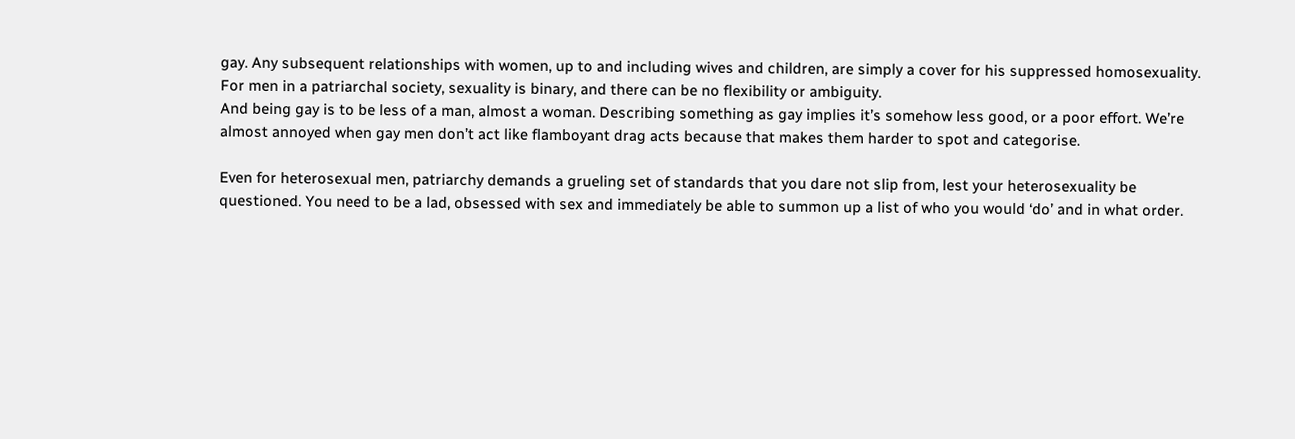gay. Any subsequent relationships with women, up to and including wives and children, are simply a cover for his suppressed homosexuality. For men in a patriarchal society, sexuality is binary, and there can be no flexibility or ambiguity.
And being gay is to be less of a man, almost a woman. Describing something as gay implies it’s somehow less good, or a poor effort. We’re almost annoyed when gay men don’t act like flamboyant drag acts because that makes them harder to spot and categorise.

Even for heterosexual men, patriarchy demands a grueling set of standards that you dare not slip from, lest your heterosexuality be questioned. You need to be a lad, obsessed with sex and immediately be able to summon up a list of who you would ‘do’ and in what order.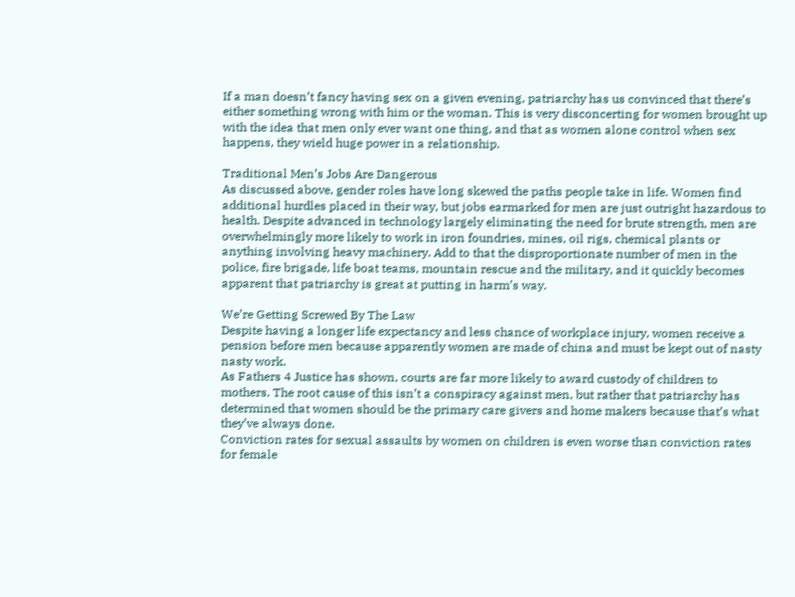If a man doesn’t fancy having sex on a given evening, patriarchy has us convinced that there’s either something wrong with him or the woman. This is very disconcerting for women brought up with the idea that men only ever want one thing, and that as women alone control when sex happens, they wield huge power in a relationship.

Traditional Men’s Jobs Are Dangerous
As discussed above, gender roles have long skewed the paths people take in life. Women find additional hurdles placed in their way, but jobs earmarked for men are just outright hazardous to health. Despite advanced in technology largely eliminating the need for brute strength, men are overwhelmingly more likely to work in iron foundries, mines, oil rigs, chemical plants or anything involving heavy machinery. Add to that the disproportionate number of men in the police, fire brigade, life boat teams, mountain rescue and the military, and it quickly becomes apparent that patriarchy is great at putting in harm’s way.

We’re Getting Screwed By The Law
Despite having a longer life expectancy and less chance of workplace injury, women receive a pension before men because apparently women are made of china and must be kept out of nasty nasty work.
As Fathers 4 Justice has shown, courts are far more likely to award custody of children to mothers. The root cause of this isn’t a conspiracy against men, but rather that patriarchy has determined that women should be the primary care givers and home makers because that’s what they’ve always done.
Conviction rates for sexual assaults by women on children is even worse than conviction rates for female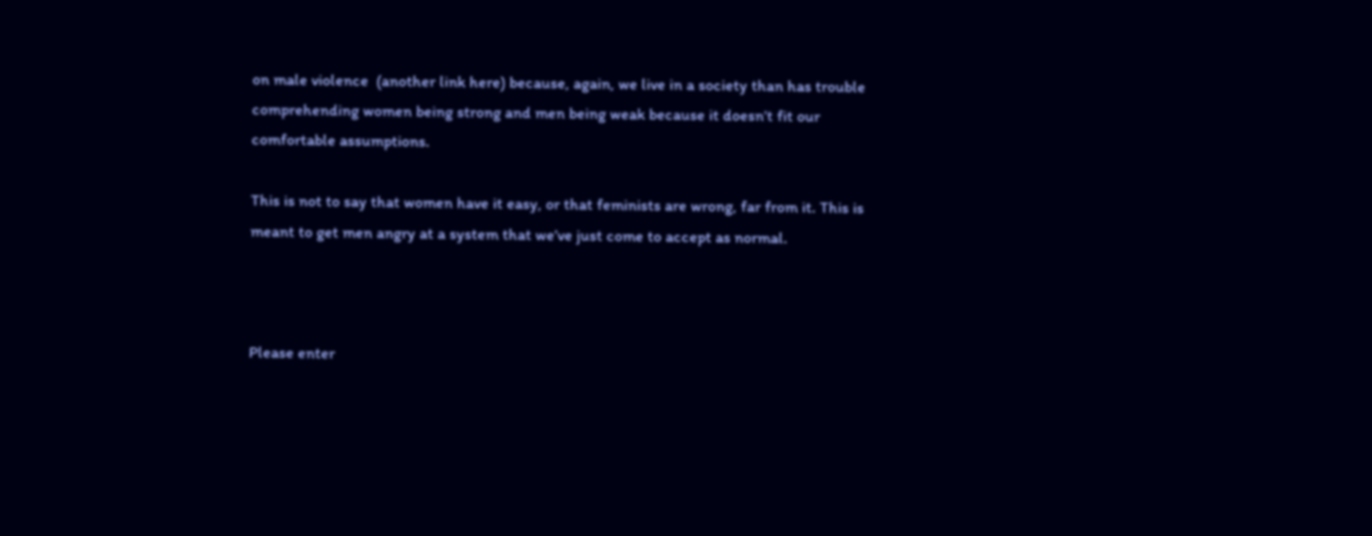on male violence  (another link here) because, again, we live in a society than has trouble comprehending women being strong and men being weak because it doesn’t fit our comfortable assumptions.

This is not to say that women have it easy, or that feminists are wrong, far from it. This is meant to get men angry at a system that we’ve just come to accept as normal.



Please enter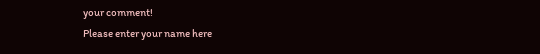your comment!
Please enter your name here